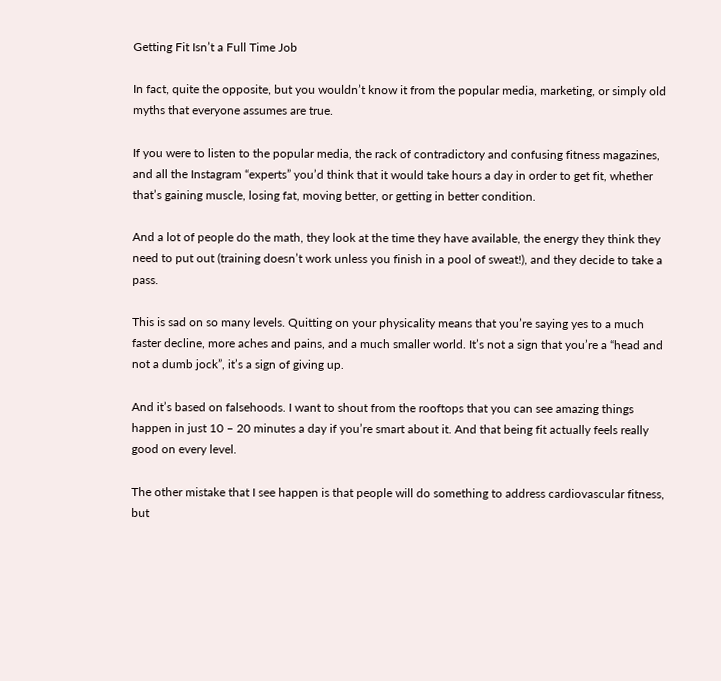Getting Fit Isn’t a Full Time Job

In fact, quite the opposite, but you wouldn’t know it from the popular media, marketing, or simply old myths that everyone assumes are true.

If you were to listen to the popular media, the rack of contradictory and confusing fitness magazines, and all the Instagram “experts” you’d think that it would take hours a day in order to get fit, whether that’s gaining muscle, losing fat, moving better, or getting in better condition.

And a lot of people do the math, they look at the time they have available, the energy they think they need to put out (training doesn’t work unless you finish in a pool of sweat!), and they decide to take a pass.

This is sad on so many levels. Quitting on your physicality means that you’re saying yes to a much faster decline, more aches and pains, and a much smaller world. It’s not a sign that you’re a “head and not a dumb jock”, it’s a sign of giving up.

And it’s based on falsehoods. I want to shout from the rooftops that you can see amazing things happen in just 10 – 20 minutes a day if you’re smart about it. And that being fit actually feels really good on every level.

The other mistake that I see happen is that people will do something to address cardiovascular fitness, but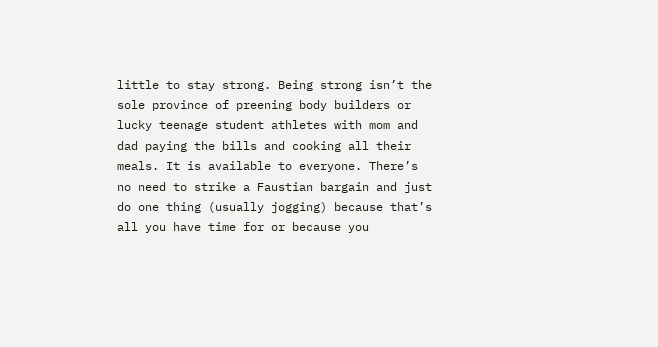little to stay strong. Being strong isn’t the sole province of preening body builders or lucky teenage student athletes with mom and dad paying the bills and cooking all their meals. It is available to everyone. There’s no need to strike a Faustian bargain and just do one thing (usually jogging) because that’s all you have time for or because you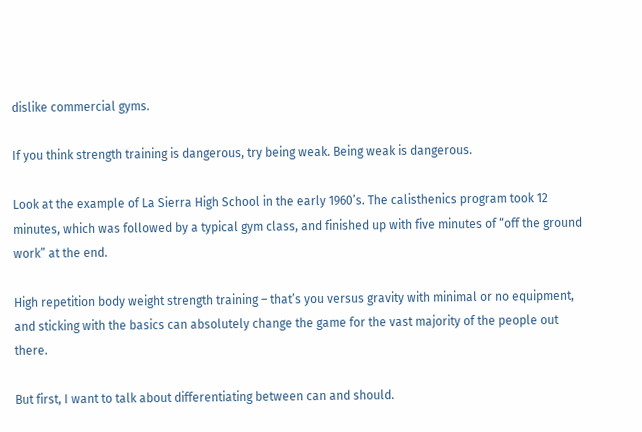dislike commercial gyms.

If you think strength training is dangerous, try being weak. Being weak is dangerous.

Look at the example of La Sierra High School in the early 1960’s. The calisthenics program took 12 minutes, which was followed by a typical gym class, and finished up with five minutes of “off the ground work” at the end.

High repetition body weight strength training – that’s you versus gravity with minimal or no equipment, and sticking with the basics can absolutely change the game for the vast majority of the people out there.

But first, I want to talk about differentiating between can and should.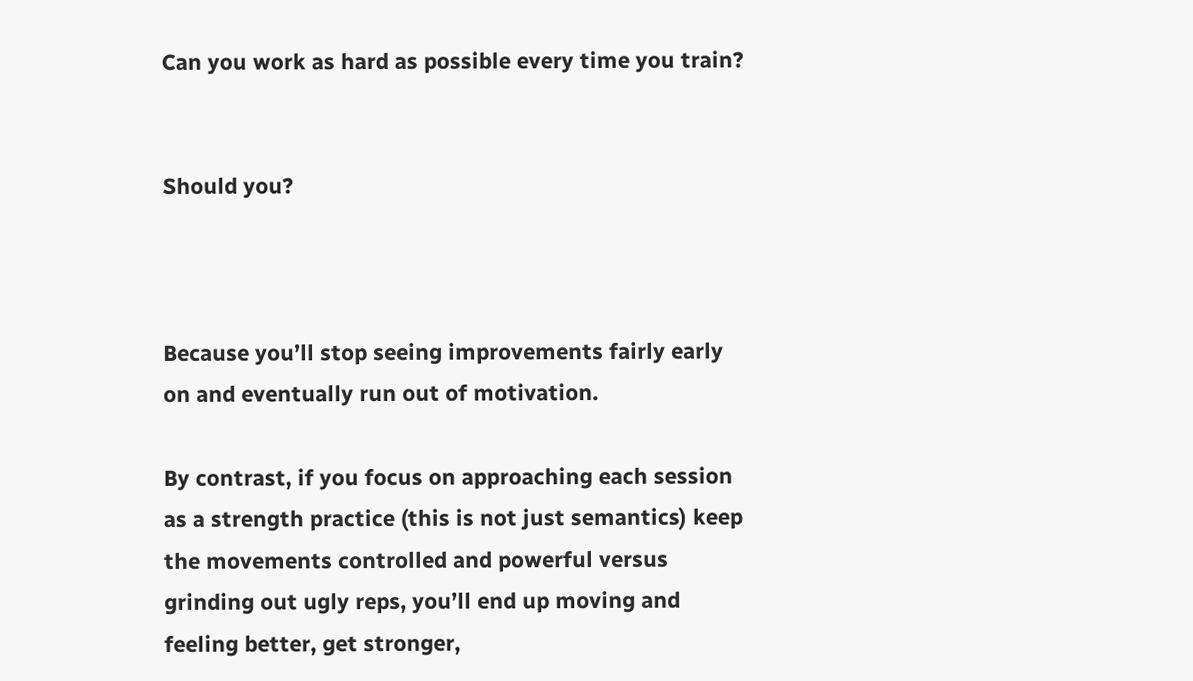Can you work as hard as possible every time you train?


Should you?



Because you’ll stop seeing improvements fairly early on and eventually run out of motivation.

By contrast, if you focus on approaching each session as a strength practice (this is not just semantics) keep the movements controlled and powerful versus grinding out ugly reps, you’ll end up moving and feeling better, get stronger,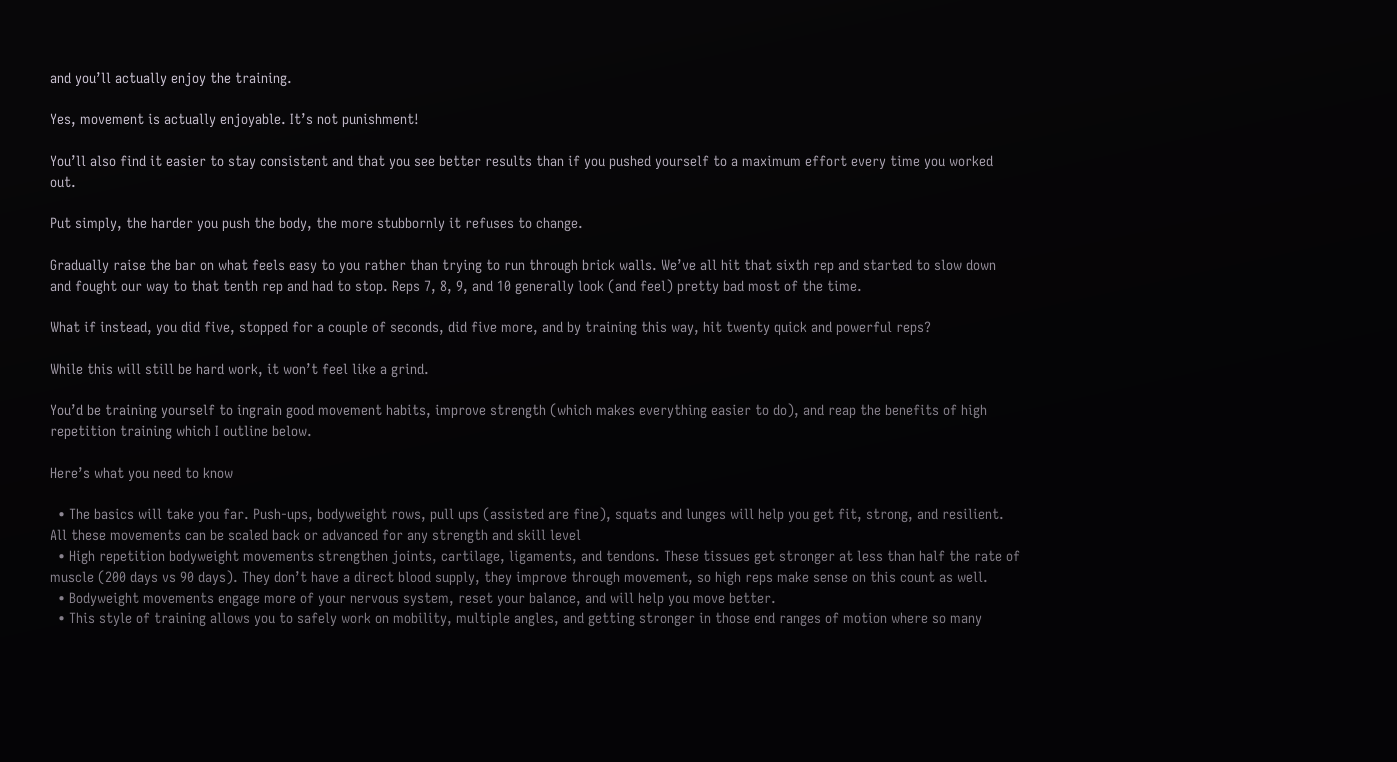and you’ll actually enjoy the training.

Yes, movement is actually enjoyable. It’s not punishment!

You’ll also find it easier to stay consistent and that you see better results than if you pushed yourself to a maximum effort every time you worked out.

Put simply, the harder you push the body, the more stubbornly it refuses to change.

Gradually raise the bar on what feels easy to you rather than trying to run through brick walls. We’ve all hit that sixth rep and started to slow down and fought our way to that tenth rep and had to stop. Reps 7, 8, 9, and 10 generally look (and feel) pretty bad most of the time.

What if instead, you did five, stopped for a couple of seconds, did five more, and by training this way, hit twenty quick and powerful reps?

While this will still be hard work, it won’t feel like a grind.

You’d be training yourself to ingrain good movement habits, improve strength (which makes everything easier to do), and reap the benefits of high repetition training which I outline below.

Here’s what you need to know

  • The basics will take you far. Push-ups, bodyweight rows, pull ups (assisted are fine), squats and lunges will help you get fit, strong, and resilient. All these movements can be scaled back or advanced for any strength and skill level
  • High repetition bodyweight movements strengthen joints, cartilage, ligaments, and tendons. These tissues get stronger at less than half the rate of muscle (200 days vs 90 days). They don’t have a direct blood supply, they improve through movement, so high reps make sense on this count as well.
  • Bodyweight movements engage more of your nervous system, reset your balance, and will help you move better.
  • This style of training allows you to safely work on mobility, multiple angles, and getting stronger in those end ranges of motion where so many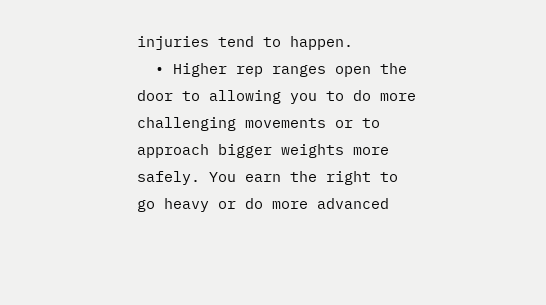injuries tend to happen.
  • Higher rep ranges open the door to allowing you to do more challenging movements or to approach bigger weights more safely. You earn the right to go heavy or do more advanced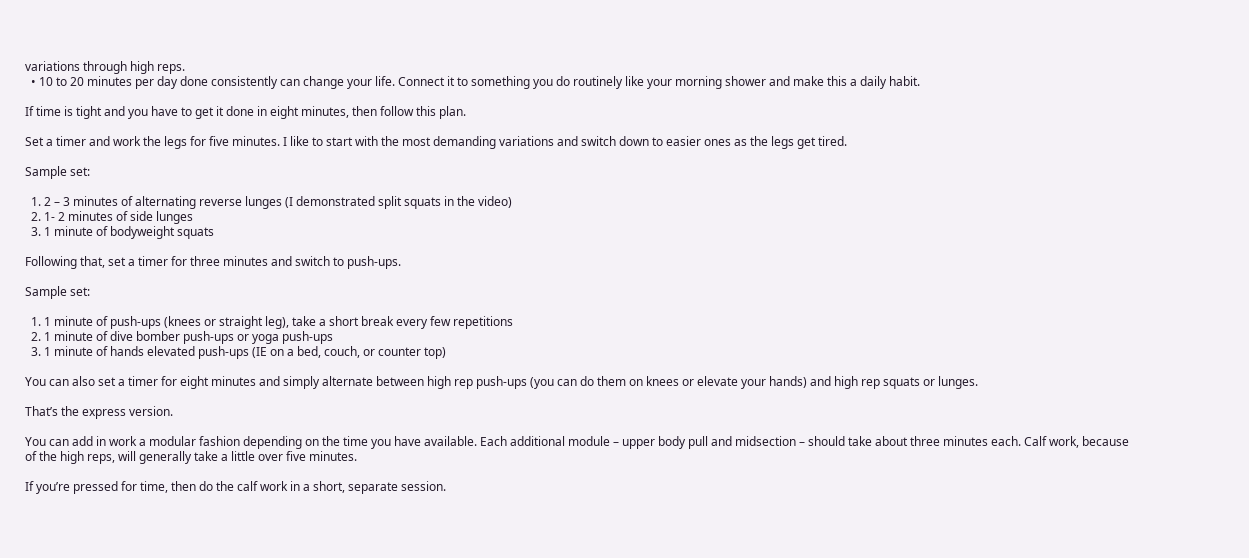variations through high reps.
  • 10 to 20 minutes per day done consistently can change your life. Connect it to something you do routinely like your morning shower and make this a daily habit.

If time is tight and you have to get it done in eight minutes, then follow this plan.

Set a timer and work the legs for five minutes. I like to start with the most demanding variations and switch down to easier ones as the legs get tired.

Sample set:

  1. 2 – 3 minutes of alternating reverse lunges (I demonstrated split squats in the video)
  2. 1- 2 minutes of side lunges
  3. 1 minute of bodyweight squats

Following that, set a timer for three minutes and switch to push-ups.

Sample set:

  1. 1 minute of push-ups (knees or straight leg), take a short break every few repetitions
  2. 1 minute of dive bomber push-ups or yoga push-ups
  3. 1 minute of hands elevated push-ups (IE on a bed, couch, or counter top)

You can also set a timer for eight minutes and simply alternate between high rep push-ups (you can do them on knees or elevate your hands) and high rep squats or lunges.

That’s the express version.

You can add in work a modular fashion depending on the time you have available. Each additional module – upper body pull and midsection – should take about three minutes each. Calf work, because of the high reps, will generally take a little over five minutes.

If you’re pressed for time, then do the calf work in a short, separate session.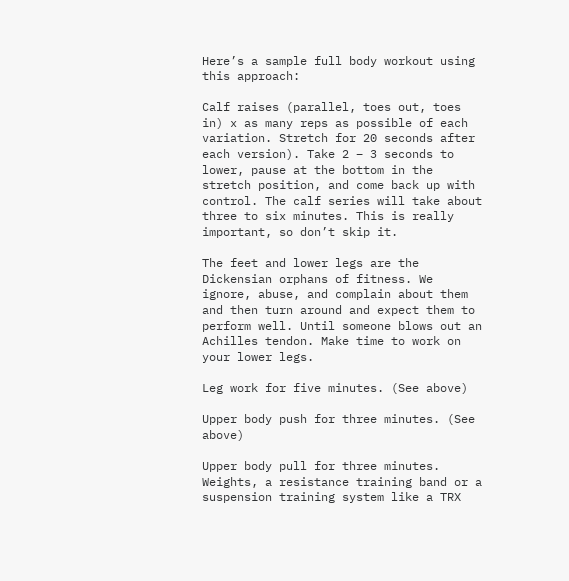Here’s a sample full body workout using this approach:

Calf raises (parallel, toes out, toes in) x as many reps as possible of each variation. Stretch for 20 seconds after each version). Take 2 – 3 seconds to lower, pause at the bottom in the stretch position, and come back up with control. The calf series will take about three to six minutes. This is really important, so don’t skip it.

The feet and lower legs are the Dickensian orphans of fitness. We ignore, abuse, and complain about them and then turn around and expect them to perform well. Until someone blows out an Achilles tendon. Make time to work on your lower legs.

Leg work for five minutes. (See above)

Upper body push for three minutes. (See above)

Upper body pull for three minutes. Weights, a resistance training band or a suspension training system like a TRX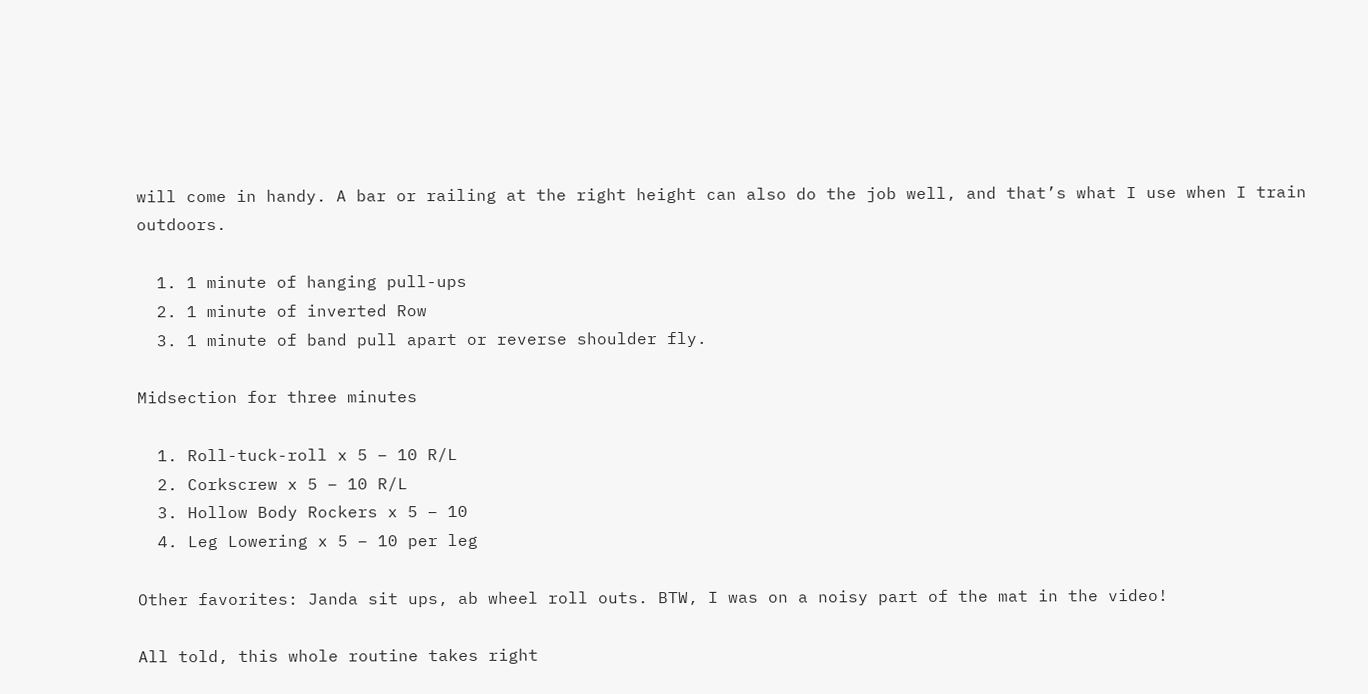will come in handy. A bar or railing at the right height can also do the job well, and that’s what I use when I train outdoors.

  1. 1 minute of hanging pull-ups
  2. 1 minute of inverted Row
  3. 1 minute of band pull apart or reverse shoulder fly.

Midsection for three minutes

  1. Roll-tuck-roll x 5 – 10 R/L
  2. Corkscrew x 5 – 10 R/L
  3. Hollow Body Rockers x 5 – 10
  4. Leg Lowering x 5 – 10 per leg

Other favorites: Janda sit ups, ab wheel roll outs. BTW, I was on a noisy part of the mat in the video!

All told, this whole routine takes right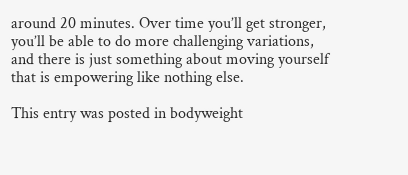around 20 minutes. Over time you’ll get stronger, you’ll be able to do more challenging variations, and there is just something about moving yourself that is empowering like nothing else.

This entry was posted in bodyweight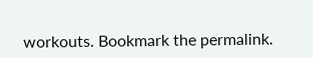workouts. Bookmark the permalink.